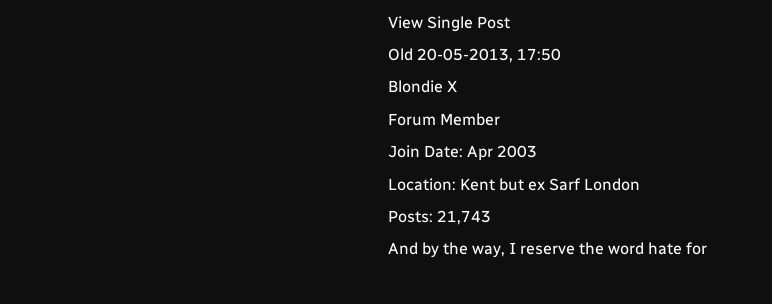View Single Post
Old 20-05-2013, 17:50
Blondie X
Forum Member
Join Date: Apr 2003
Location: Kent but ex Sarf London
Posts: 21,743
And by the way, I reserve the word hate for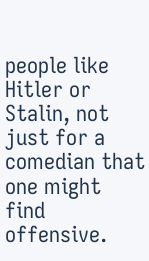people like Hitler or Stalin, not just for a comedian that one might find offensive.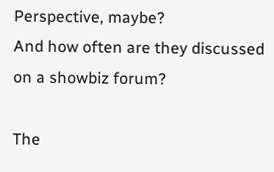Perspective, maybe?
And how often are they discussed on a showbiz forum?

The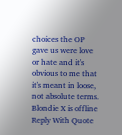choices the OP gave us were love or hate and it's obvious to me that it's meant in loose, not absolute terms.
Blondie X is offline   Reply With Quote